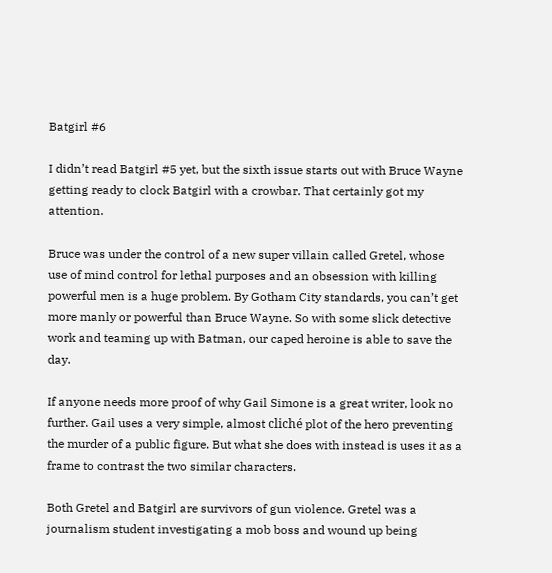Batgirl #6

I didn’t read Batgirl #5 yet, but the sixth issue starts out with Bruce Wayne getting ready to clock Batgirl with a crowbar. That certainly got my attention.

Bruce was under the control of a new super villain called Gretel, whose use of mind control for lethal purposes and an obsession with killing powerful men is a huge problem. By Gotham City standards, you can’t get more manly or powerful than Bruce Wayne. So with some slick detective work and teaming up with Batman, our caped heroine is able to save the day.

If anyone needs more proof of why Gail Simone is a great writer, look no further. Gail uses a very simple, almost cliché plot of the hero preventing the murder of a public figure. But what she does with instead is uses it as a frame to contrast the two similar characters.

Both Gretel and Batgirl are survivors of gun violence. Gretel was a journalism student investigating a mob boss and wound up being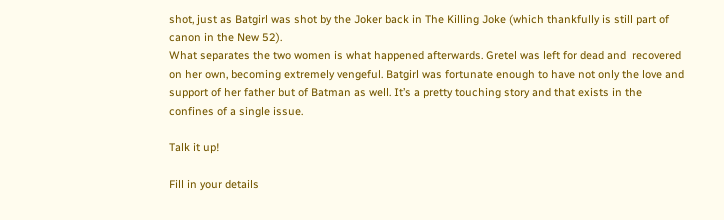shot, just as Batgirl was shot by the Joker back in The Killing Joke (which thankfully is still part of canon in the New 52).
What separates the two women is what happened afterwards. Gretel was left for dead and  recovered on her own, becoming extremely vengeful. Batgirl was fortunate enough to have not only the love and support of her father but of Batman as well. It’s a pretty touching story and that exists in the confines of a single issue.

Talk it up!

Fill in your details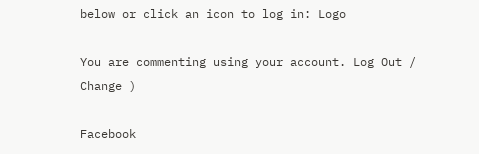below or click an icon to log in: Logo

You are commenting using your account. Log Out /  Change )

Facebook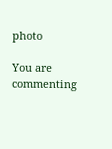photo

You are commenting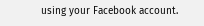using your Facebook account.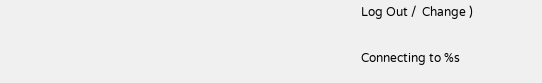Log Out /  Change )

Connecting to %s